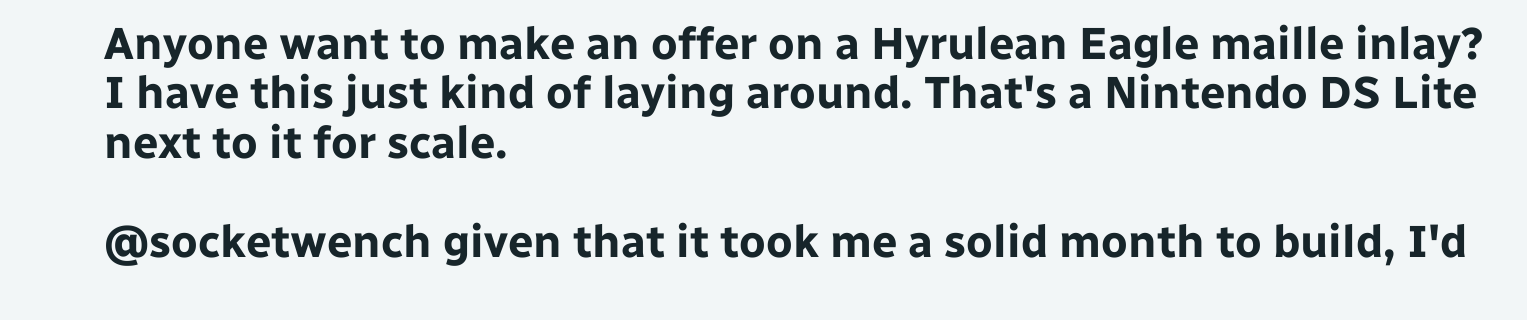Anyone want to make an offer on a Hyrulean Eagle maille inlay? I have this just kind of laying around. That's a Nintendo DS Lite next to it for scale.

@socketwench given that it took me a solid month to build, I'd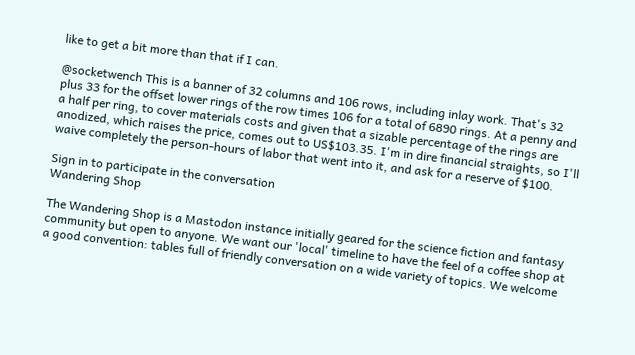like to get a bit more than that if I can.

@socketwench This is a banner of 32 columns and 106 rows, including inlay work. That's 32 plus 33 for the offset lower rings of the row times 106 for a total of 6890 rings. At a penny and a half per ring, to cover materials costs and given that a sizable percentage of the rings are anodized, which raises the price, comes out to US$103.35. I'm in dire financial straights, so I'll waive completely the person-hours of labor that went into it, and ask for a reserve of $100.

Sign in to participate in the conversation
Wandering Shop

The Wandering Shop is a Mastodon instance initially geared for the science fiction and fantasy community but open to anyone. We want our 'local' timeline to have the feel of a coffee shop at a good convention: tables full of friendly conversation on a wide variety of topics. We welcome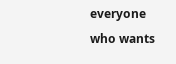everyone who wants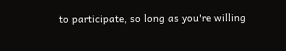to participate, so long as you're willing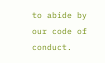to abide by our code of conduct.